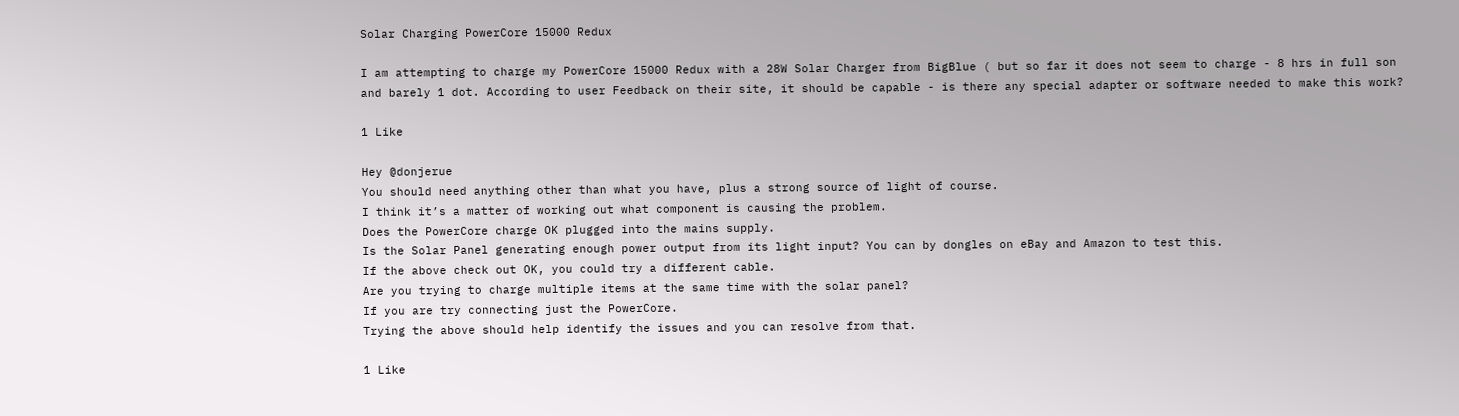Solar Charging PowerCore 15000 Redux

I am attempting to charge my PowerCore 15000 Redux with a 28W Solar Charger from BigBlue ( but so far it does not seem to charge - 8 hrs in full son and barely 1 dot. According to user Feedback on their site, it should be capable - is there any special adapter or software needed to make this work?

1 Like

Hey @donjerue
You should need anything other than what you have, plus a strong source of light of course.
I think it’s a matter of working out what component is causing the problem.
Does the PowerCore charge OK plugged into the mains supply.
Is the Solar Panel generating enough power output from its light input? You can by dongles on eBay and Amazon to test this.
If the above check out OK, you could try a different cable.
Are you trying to charge multiple items at the same time with the solar panel?
If you are try connecting just the PowerCore.
Trying the above should help identify the issues and you can resolve from that.

1 Like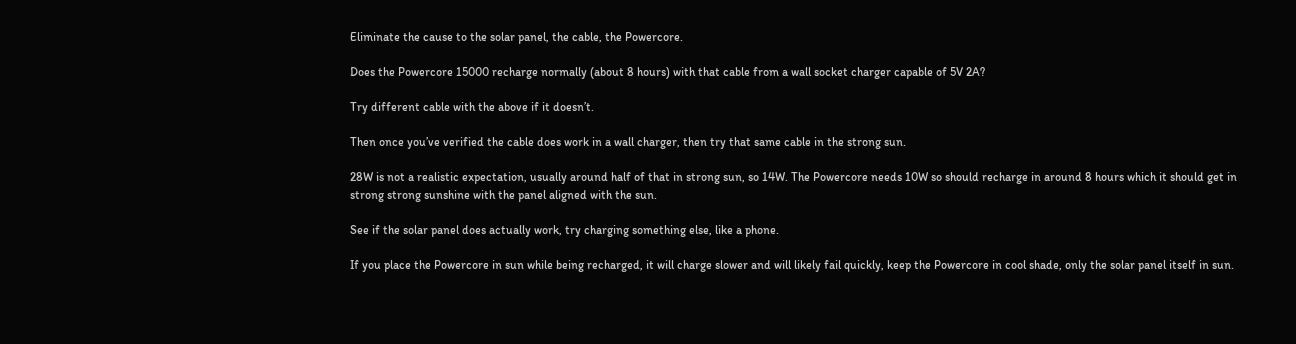Eliminate the cause to the solar panel, the cable, the Powercore.

Does the Powercore 15000 recharge normally (about 8 hours) with that cable from a wall socket charger capable of 5V 2A?

Try different cable with the above if it doesn’t.

Then once you’ve verified the cable does work in a wall charger, then try that same cable in the strong sun.

28W is not a realistic expectation, usually around half of that in strong sun, so 14W. The Powercore needs 10W so should recharge in around 8 hours which it should get in strong strong sunshine with the panel aligned with the sun.

See if the solar panel does actually work, try charging something else, like a phone.

If you place the Powercore in sun while being recharged, it will charge slower and will likely fail quickly, keep the Powercore in cool shade, only the solar panel itself in sun.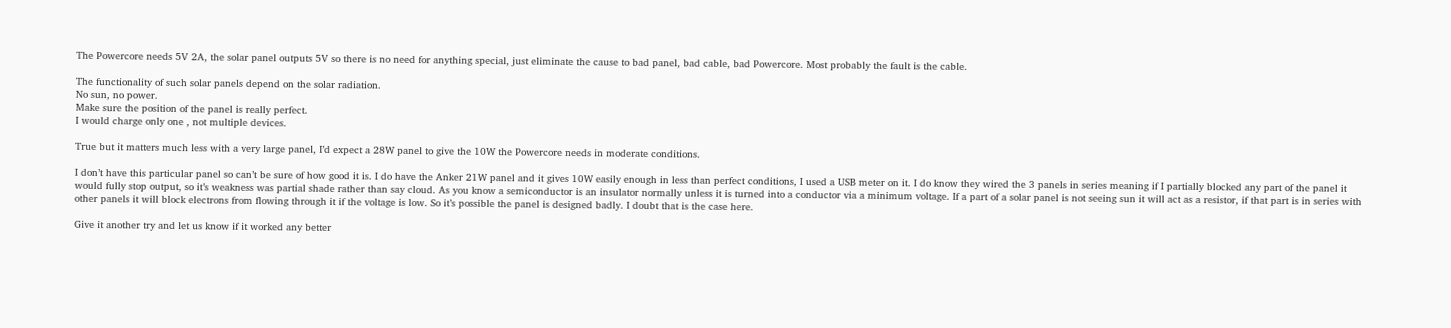The Powercore needs 5V 2A, the solar panel outputs 5V so there is no need for anything special, just eliminate the cause to bad panel, bad cable, bad Powercore. Most probably the fault is the cable.

The functionality of such solar panels depend on the solar radiation.
No sun, no power.
Make sure the position of the panel is really perfect.
I would charge only one , not multiple devices.

True but it matters much less with a very large panel, I’d expect a 28W panel to give the 10W the Powercore needs in moderate conditions.

I don’t have this particular panel so can’t be sure of how good it is. I do have the Anker 21W panel and it gives 10W easily enough in less than perfect conditions, I used a USB meter on it. I do know they wired the 3 panels in series meaning if I partially blocked any part of the panel it would fully stop output, so it’s weakness was partial shade rather than say cloud. As you know a semiconductor is an insulator normally unless it is turned into a conductor via a minimum voltage. If a part of a solar panel is not seeing sun it will act as a resistor, if that part is in series with other panels it will block electrons from flowing through it if the voltage is low. So it’s possible the panel is designed badly. I doubt that is the case here.

Give it another try and let us know if it worked any better